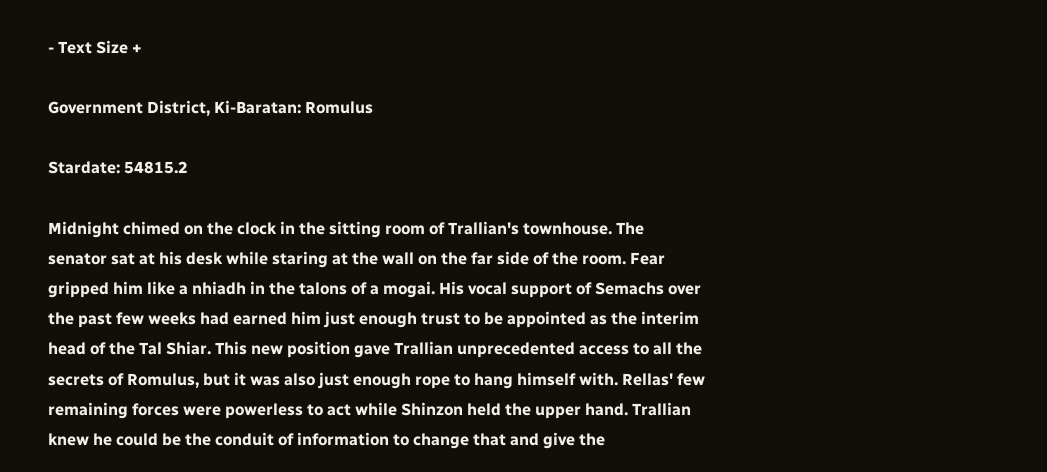- Text Size +

Government District, Ki-Baratan: Romulus

Stardate: 54815.2

Midnight chimed on the clock in the sitting room of Trallian's townhouse. The senator sat at his desk while staring at the wall on the far side of the room. Fear gripped him like a nhiadh in the talons of a mogai. His vocal support of Semachs over the past few weeks had earned him just enough trust to be appointed as the interim head of the Tal Shiar. This new position gave Trallian unprecedented access to all the secrets of Romulus, but it was also just enough rope to hang himself with. Rellas' few remaining forces were powerless to act while Shinzon held the upper hand. Trallian knew he could be the conduit of information to change that and give the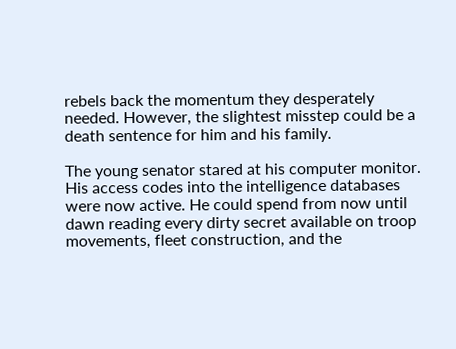rebels back the momentum they desperately needed. However, the slightest misstep could be a death sentence for him and his family.

The young senator stared at his computer monitor. His access codes into the intelligence databases were now active. He could spend from now until dawn reading every dirty secret available on troop movements, fleet construction, and the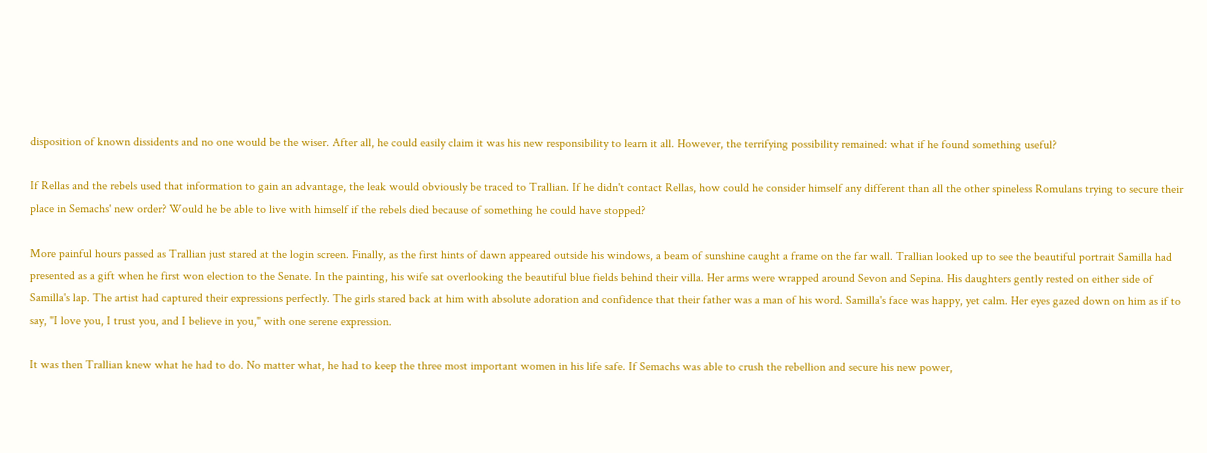disposition of known dissidents and no one would be the wiser. After all, he could easily claim it was his new responsibility to learn it all. However, the terrifying possibility remained: what if he found something useful?

If Rellas and the rebels used that information to gain an advantage, the leak would obviously be traced to Trallian. If he didn't contact Rellas, how could he consider himself any different than all the other spineless Romulans trying to secure their place in Semachs' new order? Would he be able to live with himself if the rebels died because of something he could have stopped?

More painful hours passed as Trallian just stared at the login screen. Finally, as the first hints of dawn appeared outside his windows, a beam of sunshine caught a frame on the far wall. Trallian looked up to see the beautiful portrait Samilla had presented as a gift when he first won election to the Senate. In the painting, his wife sat overlooking the beautiful blue fields behind their villa. Her arms were wrapped around Sevon and Sepina. His daughters gently rested on either side of Samilla's lap. The artist had captured their expressions perfectly. The girls stared back at him with absolute adoration and confidence that their father was a man of his word. Samilla's face was happy, yet calm. Her eyes gazed down on him as if to say, "I love you, I trust you, and I believe in you," with one serene expression.

It was then Trallian knew what he had to do. No matter what, he had to keep the three most important women in his life safe. If Semachs was able to crush the rebellion and secure his new power,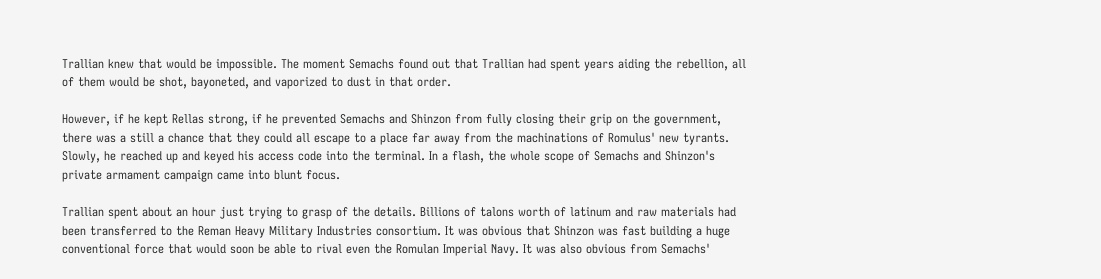Trallian knew that would be impossible. The moment Semachs found out that Trallian had spent years aiding the rebellion, all of them would be shot, bayoneted, and vaporized to dust in that order.

However, if he kept Rellas strong, if he prevented Semachs and Shinzon from fully closing their grip on the government, there was a still a chance that they could all escape to a place far away from the machinations of Romulus' new tyrants. Slowly, he reached up and keyed his access code into the terminal. In a flash, the whole scope of Semachs and Shinzon's private armament campaign came into blunt focus.

Trallian spent about an hour just trying to grasp of the details. Billions of talons worth of latinum and raw materials had been transferred to the Reman Heavy Military Industries consortium. It was obvious that Shinzon was fast building a huge conventional force that would soon be able to rival even the Romulan Imperial Navy. It was also obvious from Semachs'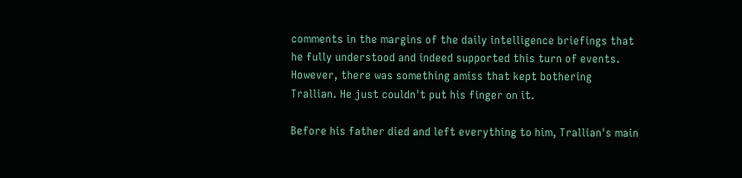comments in the margins of the daily intelligence briefings that he fully understood and indeed supported this turn of events. However, there was something amiss that kept bothering Trallian. He just couldn't put his finger on it.

Before his father died and left everything to him, Trallian's main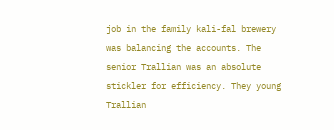job in the family kali-fal brewery was balancing the accounts. The senior Trallian was an absolute stickler for efficiency. They young Trallian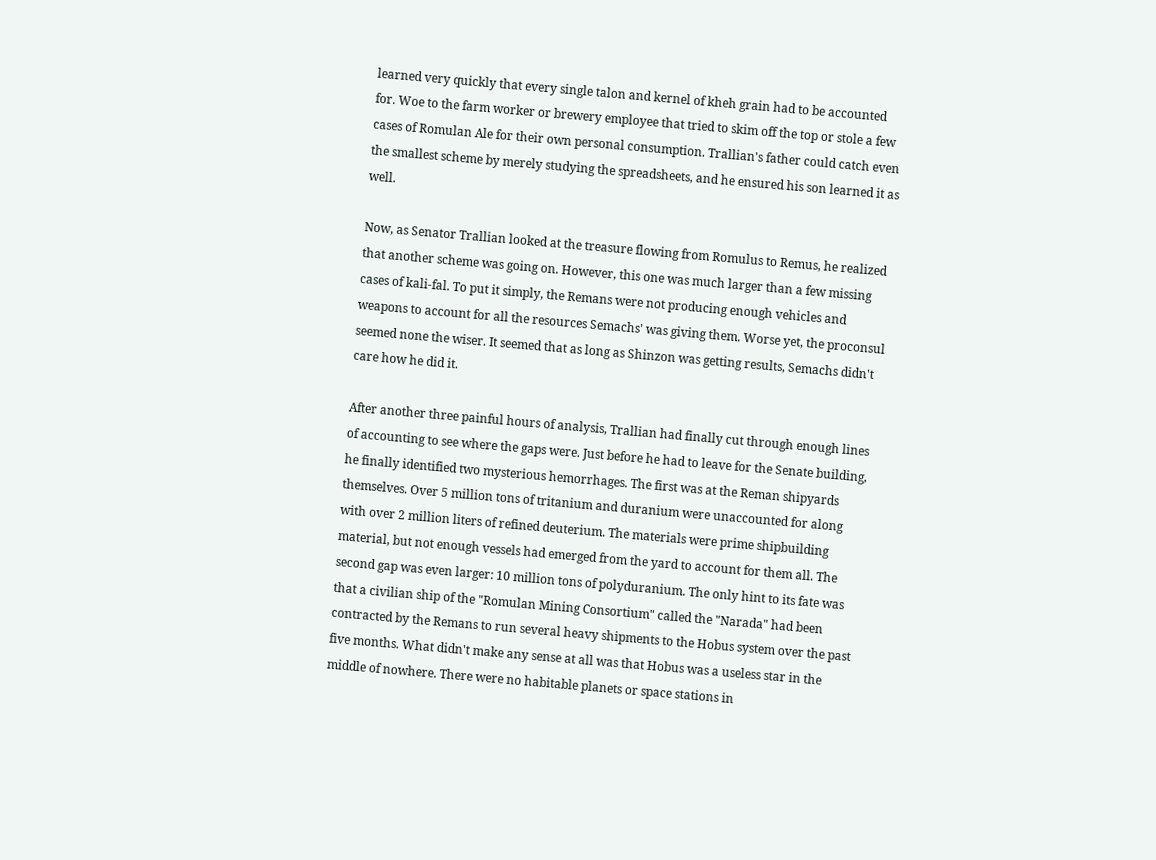learned very quickly that every single talon and kernel of kheh grain had to be accounted for. Woe to the farm worker or brewery employee that tried to skim off the top or stole a few cases of Romulan Ale for their own personal consumption. Trallian's father could catch even the smallest scheme by merely studying the spreadsheets, and he ensured his son learned it as well.

Now, as Senator Trallian looked at the treasure flowing from Romulus to Remus, he realized that another scheme was going on. However, this one was much larger than a few missing cases of kali-fal. To put it simply, the Remans were not producing enough vehicles and weapons to account for all the resources Semachs' was giving them. Worse yet, the proconsul seemed none the wiser. It seemed that as long as Shinzon was getting results, Semachs didn't care how he did it.

After another three painful hours of analysis, Trallian had finally cut through enough lines of accounting to see where the gaps were. Just before he had to leave for the Senate building, he finally identified two mysterious hemorrhages. The first was at the Reman shipyards themselves. Over 5 million tons of tritanium and duranium were unaccounted for along with over 2 million liters of refined deuterium. The materials were prime shipbuilding material, but not enough vessels had emerged from the yard to account for them all. The second gap was even larger: 10 million tons of polyduranium. The only hint to its fate was that a civilian ship of the "Romulan Mining Consortium" called the "Narada" had been contracted by the Remans to run several heavy shipments to the Hobus system over the past five months. What didn't make any sense at all was that Hobus was a useless star in the middle of nowhere. There were no habitable planets or space stations in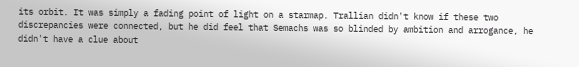its orbit. It was simply a fading point of light on a starmap. Trallian didn't know if these two discrepancies were connected, but he did feel that Semachs was so blinded by ambition and arrogance, he didn't have a clue about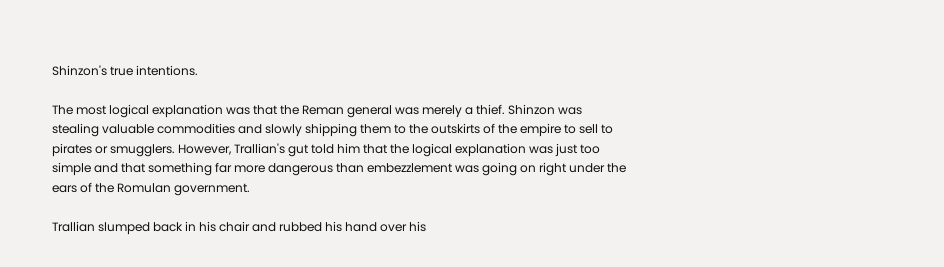Shinzon's true intentions.

The most logical explanation was that the Reman general was merely a thief. Shinzon was stealing valuable commodities and slowly shipping them to the outskirts of the empire to sell to pirates or smugglers. However, Trallian's gut told him that the logical explanation was just too simple and that something far more dangerous than embezzlement was going on right under the ears of the Romulan government.

Trallian slumped back in his chair and rubbed his hand over his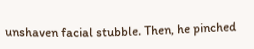unshaven facial stubble. Then, he pinched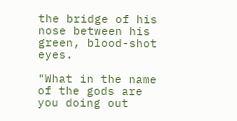the bridge of his nose between his green, blood-shot eyes.

"What in the name of the gods are you doing out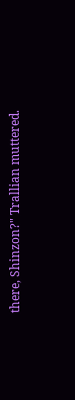there, Shinzon?" Trallian muttered.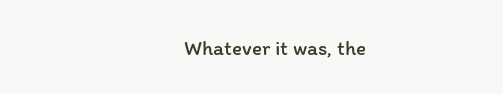Whatever it was, the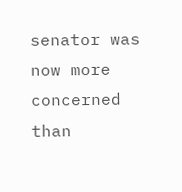senator was now more concerned than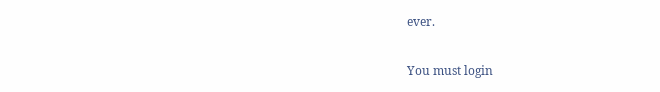ever.

You must login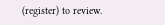(register) to review.